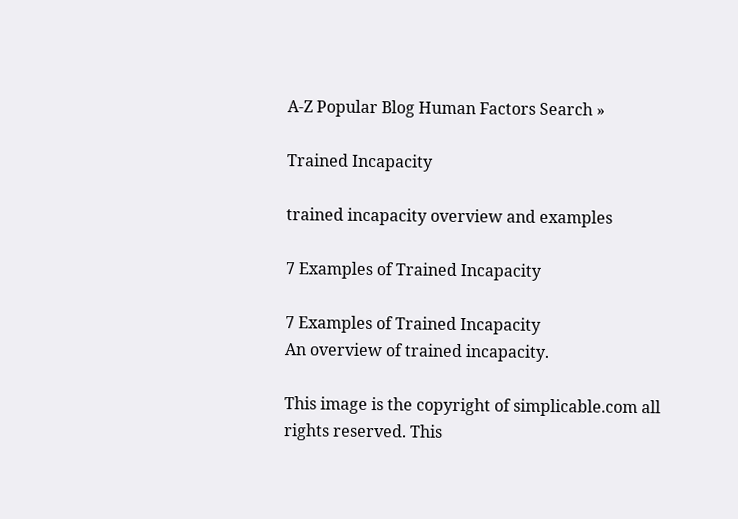A-Z Popular Blog Human Factors Search »

Trained Incapacity

trained incapacity overview and examples

7 Examples of Trained Incapacity

7 Examples of Trained Incapacity
An overview of trained incapacity.

This image is the copyright of simplicable.com all rights reserved. This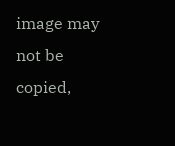image may not be copied,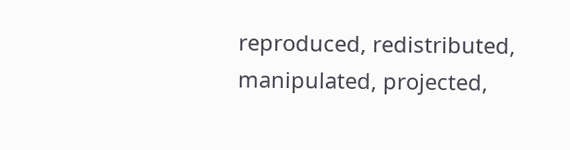reproduced, redistributed, manipulated, projected,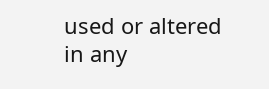used or altered in any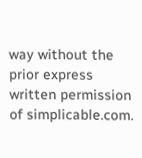way without the prior express written permission of simplicable.com.